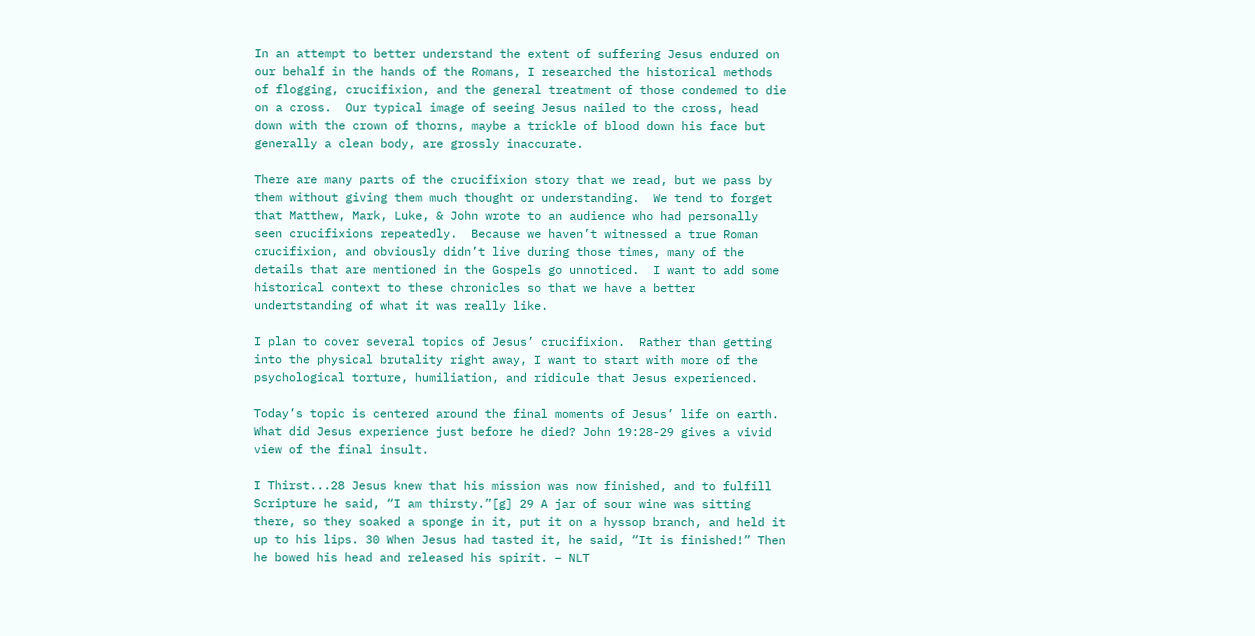In an attempt to better understand the extent of suffering Jesus endured on our behalf in the hands of the Romans, I researched the historical methods of flogging, crucifixion, and the general treatment of those condemed to die on a cross.  Our typical image of seeing Jesus nailed to the cross, head down with the crown of thorns, maybe a trickle of blood down his face but generally a clean body, are grossly inaccurate.

There are many parts of the crucifixion story that we read, but we pass by them without giving them much thought or understanding.  We tend to forget that Matthew, Mark, Luke, & John wrote to an audience who had personally seen crucifixions repeatedly.  Because we haven’t witnessed a true Roman crucifixion, and obviously didn’t live during those times, many of the details that are mentioned in the Gospels go unnoticed.  I want to add some historical context to these chronicles so that we have a better undertstanding of what it was really like.

I plan to cover several topics of Jesus’ crucifixion.  Rather than getting into the physical brutality right away, I want to start with more of the psychological torture, humiliation, and ridicule that Jesus experienced.

Today’s topic is centered around the final moments of Jesus’ life on earth.  What did Jesus experience just before he died? John 19:28-29 gives a vivid view of the final insult.

I Thirst...28 Jesus knew that his mission was now finished, and to fulfill Scripture he said, “I am thirsty.”[g] 29 A jar of sour wine was sitting there, so they soaked a sponge in it, put it on a hyssop branch, and held it up to his lips. 30 When Jesus had tasted it, he said, “It is finished!” Then he bowed his head and released his spirit. – NLT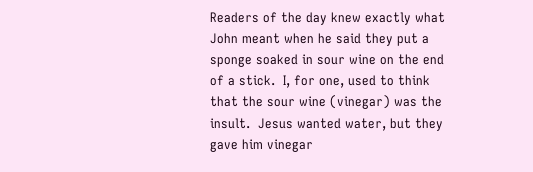Readers of the day knew exactly what John meant when he said they put a sponge soaked in sour wine on the end of a stick.  I, for one, used to think that the sour wine (vinegar) was the insult.  Jesus wanted water, but they gave him vinegar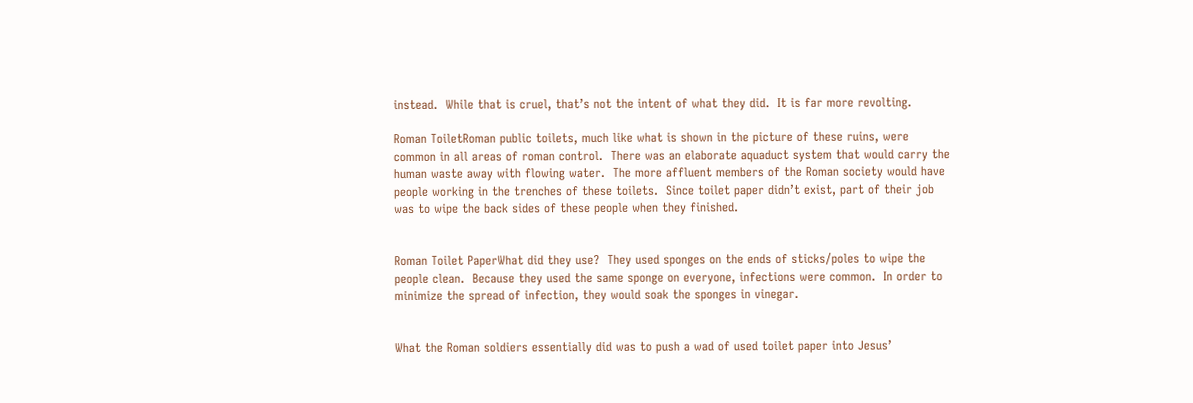instead.  While that is cruel, that’s not the intent of what they did.  It is far more revolting.

Roman ToiletRoman public toilets, much like what is shown in the picture of these ruins, were common in all areas of roman control.  There was an elaborate aquaduct system that would carry the human waste away with flowing water.  The more affluent members of the Roman society would have people working in the trenches of these toilets.  Since toilet paper didn’t exist, part of their job was to wipe the back sides of these people when they finished.


Roman Toilet PaperWhat did they use?  They used sponges on the ends of sticks/poles to wipe the people clean.  Because they used the same sponge on everyone, infections were common.  In order to minimize the spread of infection, they would soak the sponges in vinegar.


What the Roman soldiers essentially did was to push a wad of used toilet paper into Jesus’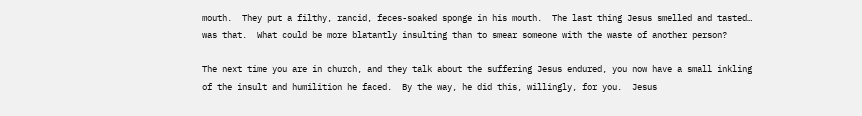mouth.  They put a filthy, rancid, feces-soaked sponge in his mouth.  The last thing Jesus smelled and tasted… was that.  What could be more blatantly insulting than to smear someone with the waste of another person?

The next time you are in church, and they talk about the suffering Jesus endured, you now have a small inkling of the insult and humilition he faced.  By the way, he did this, willingly, for you.  Jesus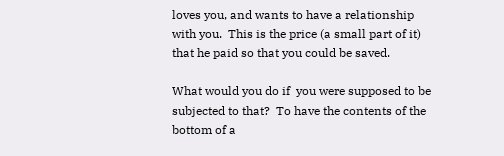loves you, and wants to have a relationship with you.  This is the price (a small part of it) that he paid so that you could be saved.

What would you do if  you were supposed to be subjected to that?  To have the contents of the bottom of a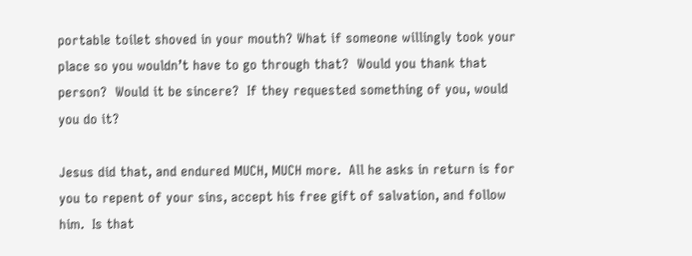portable toilet shoved in your mouth? What if someone willingly took your place so you wouldn’t have to go through that?  Would you thank that person?  Would it be sincere?  If they requested something of you, would you do it?

Jesus did that, and endured MUCH, MUCH more.  All he asks in return is for you to repent of your sins, accept his free gift of salvation, and follow him.  Is that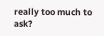really too much to ask?